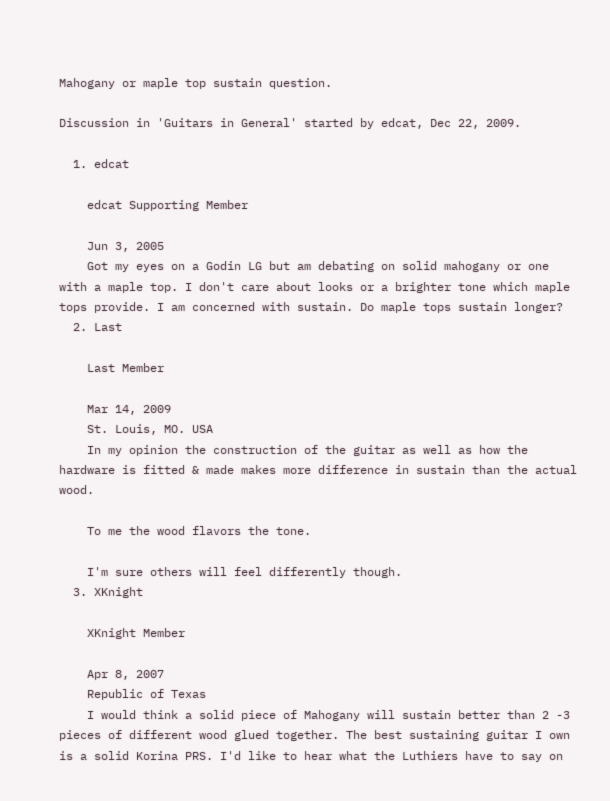Mahogany or maple top sustain question.

Discussion in 'Guitars in General' started by edcat, Dec 22, 2009.

  1. edcat

    edcat Supporting Member

    Jun 3, 2005
    Got my eyes on a Godin LG but am debating on solid mahogany or one with a maple top. I don't care about looks or a brighter tone which maple tops provide. I am concerned with sustain. Do maple tops sustain longer?
  2. Last

    Last Member

    Mar 14, 2009
    St. Louis, MO. USA
    In my opinion the construction of the guitar as well as how the hardware is fitted & made makes more difference in sustain than the actual wood.

    To me the wood flavors the tone.

    I'm sure others will feel differently though.
  3. XKnight

    XKnight Member

    Apr 8, 2007
    Republic of Texas
    I would think a solid piece of Mahogany will sustain better than 2 -3 pieces of different wood glued together. The best sustaining guitar I own is a solid Korina PRS. I'd like to hear what the Luthiers have to say on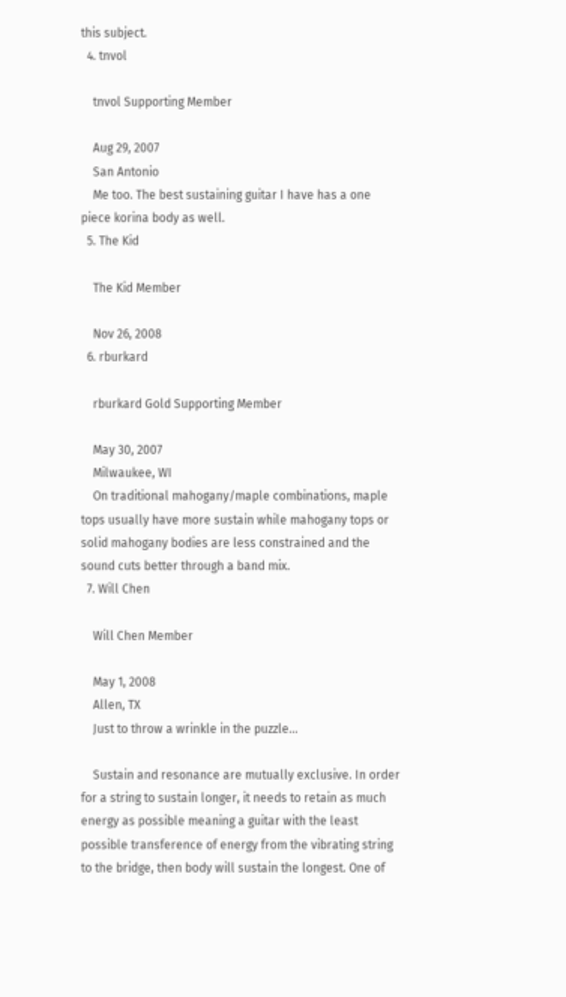this subject.
  4. tnvol

    tnvol Supporting Member

    Aug 29, 2007
    San Antonio
    Me too. The best sustaining guitar I have has a one piece korina body as well.
  5. The Kid

    The Kid Member

    Nov 26, 2008
  6. rburkard

    rburkard Gold Supporting Member

    May 30, 2007
    Milwaukee, WI
    On traditional mahogany/maple combinations, maple tops usually have more sustain while mahogany tops or solid mahogany bodies are less constrained and the sound cuts better through a band mix.
  7. Will Chen

    Will Chen Member

    May 1, 2008
    Allen, TX
    Just to throw a wrinkle in the puzzle...

    Sustain and resonance are mutually exclusive. In order for a string to sustain longer, it needs to retain as much energy as possible meaning a guitar with the least possible transference of energy from the vibrating string to the bridge, then body will sustain the longest. One of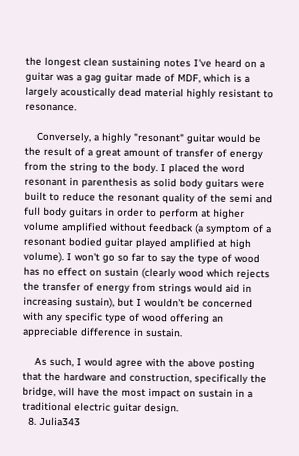the longest clean sustaining notes I've heard on a guitar was a gag guitar made of MDF, which is a largely acoustically dead material highly resistant to resonance.

    Conversely, a highly "resonant" guitar would be the result of a great amount of transfer of energy from the string to the body. I placed the word resonant in parenthesis as solid body guitars were built to reduce the resonant quality of the semi and full body guitars in order to perform at higher volume amplified without feedback (a symptom of a resonant bodied guitar played amplified at high volume). I won't go so far to say the type of wood has no effect on sustain (clearly wood which rejects the transfer of energy from strings would aid in increasing sustain), but I wouldn't be concerned with any specific type of wood offering an appreciable difference in sustain.

    As such, I would agree with the above posting that the hardware and construction, specifically the bridge, will have the most impact on sustain in a traditional electric guitar design.
  8. Julia343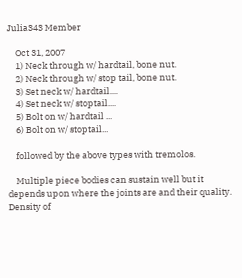Julia343 Member

    Oct 31, 2007
    1) Neck through w/ hardtail, bone nut.
    2) Neck through w/ stop tail, bone nut.
    3) Set neck w/ hardtail....
    4) Set neck w/ stoptail....
    5) Bolt on w/ hardtail ...
    6) Bolt on w/ stoptail...

    followed by the above types with tremolos.

    Multiple piece bodies can sustain well but it depends upon where the joints are and their quality. Density of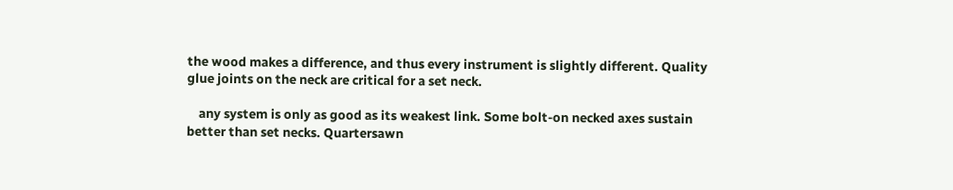the wood makes a difference, and thus every instrument is slightly different. Quality glue joints on the neck are critical for a set neck.

    any system is only as good as its weakest link. Some bolt-on necked axes sustain better than set necks. Quartersawn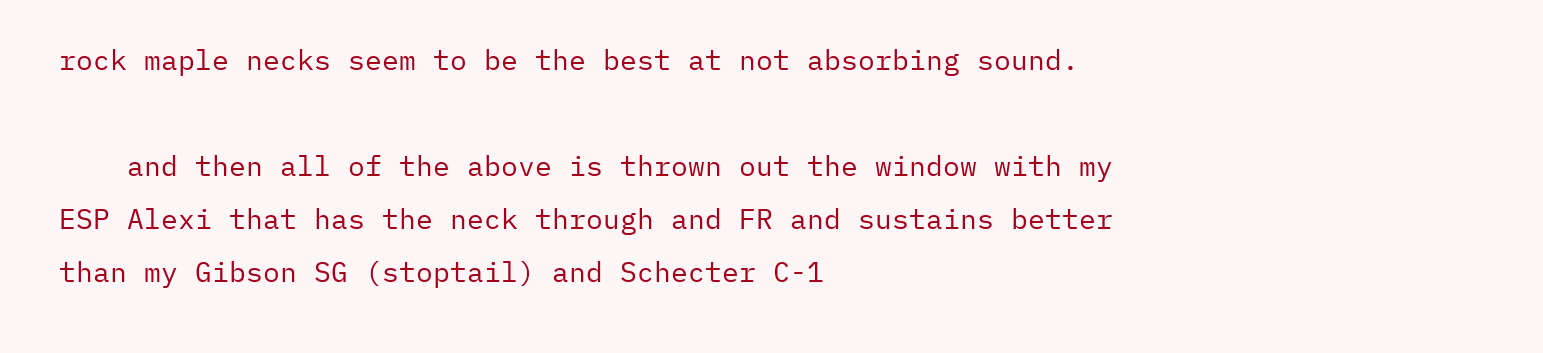rock maple necks seem to be the best at not absorbing sound.

    and then all of the above is thrown out the window with my ESP Alexi that has the neck through and FR and sustains better than my Gibson SG (stoptail) and Schecter C-1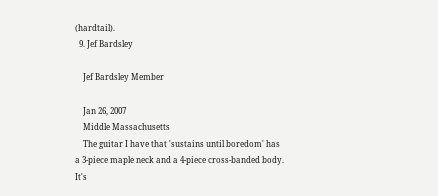(hardtail).
  9. Jef Bardsley

    Jef Bardsley Member

    Jan 26, 2007
    Middle Massachusetts
    The guitar I have that 'sustains until boredom' has a 3-piece maple neck and a 4-piece cross-banded body. It's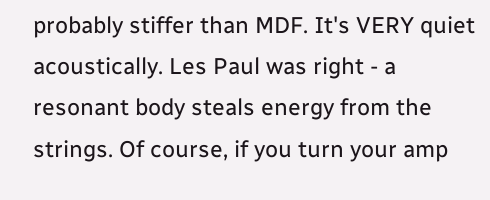probably stiffer than MDF. It's VERY quiet acoustically. Les Paul was right - a resonant body steals energy from the strings. Of course, if you turn your amp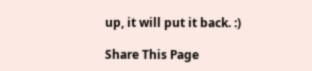up, it will put it back. :)

Share This Page